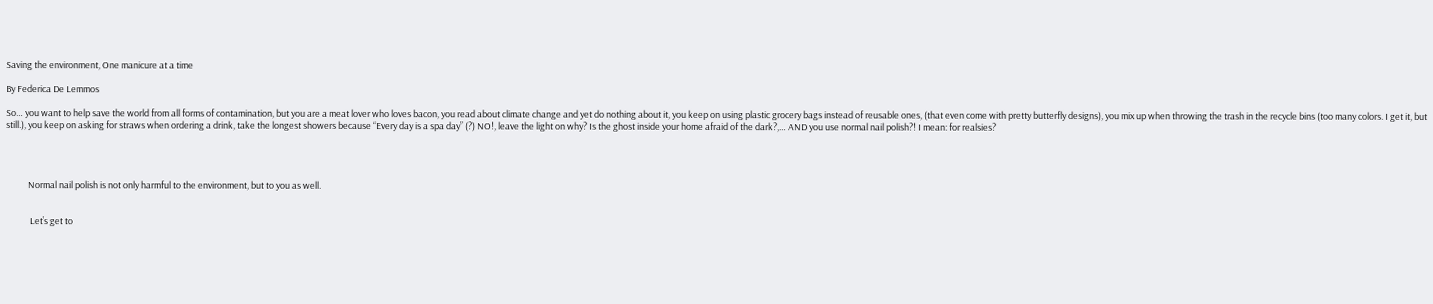Saving the environment, One manicure at a time

By Federica De Lemmos

So… you want to help save the world from all forms of contamination, but you are a meat lover who loves bacon, you read about climate change and yet do nothing about it, you keep on using plastic grocery bags instead of reusable ones, (that even come with pretty butterfly designs), you mix up when throwing the trash in the recycle bins (too many colors. I get it, but still.), you keep on asking for straws when ordering a drink, take the longest showers because “Every day is a spa day” (?) NO!, leave the light on why? Is the ghost inside your home afraid of the dark?,… AND you use normal nail polish?! I mean: for realsies?




           Normal nail polish is not only harmful to the environment, but to you as well.


            Let’s get to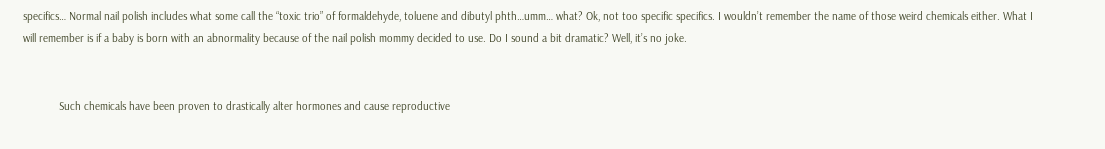specifics… Normal nail polish includes what some call the “toxic trio” of formaldehyde, toluene and dibutyl phth…umm… what? Ok, not too specific specifics. I wouldn’t remember the name of those weird chemicals either. What I will remember is if a baby is born with an abnormality because of the nail polish mommy decided to use. Do I sound a bit dramatic? Well, it’s no joke.


            Such chemicals have been proven to drastically alter hormones and cause reproductive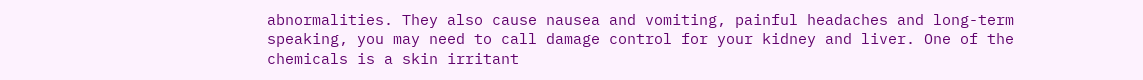abnormalities. They also cause nausea and vomiting, painful headaches and long-term speaking, you may need to call damage control for your kidney and liver. One of the chemicals is a skin irritant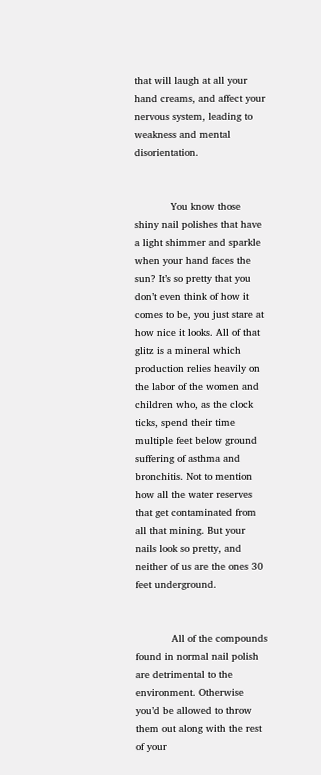that will laugh at all your hand creams, and affect your nervous system, leading to weakness and mental disorientation.


            You know those shiny nail polishes that have a light shimmer and sparkle when your hand faces the sun? It’s so pretty that you don’t even think of how it comes to be, you just stare at how nice it looks. All of that glitz is a mineral which production relies heavily on the labor of the women and children who, as the clock ticks, spend their time multiple feet below ground suffering of asthma and bronchitis. Not to mention how all the water reserves that get contaminated from all that mining. But your nails look so pretty, and neither of us are the ones 30 feet underground.


            All of the compounds found in normal nail polish are detrimental to the environment. Otherwise you’d be allowed to throw them out along with the rest of your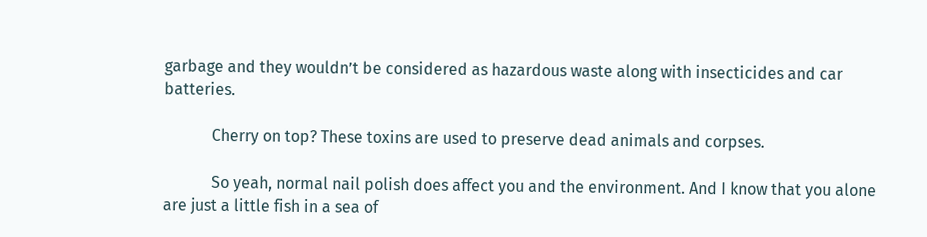garbage and they wouldn’t be considered as hazardous waste along with insecticides and car batteries.

            Cherry on top? These toxins are used to preserve dead animals and corpses.

            So yeah, normal nail polish does affect you and the environment. And I know that you alone are just a little fish in a sea of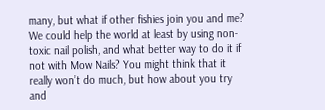many, but what if other fishies join you and me? We could help the world at least by using non-toxic nail polish, and what better way to do it if not with Mow Nails? You might think that it really won’t do much, but how about you try and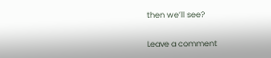then we’ll see?

Leave a comment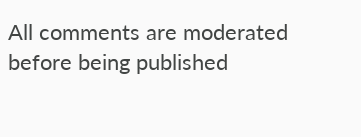All comments are moderated before being published